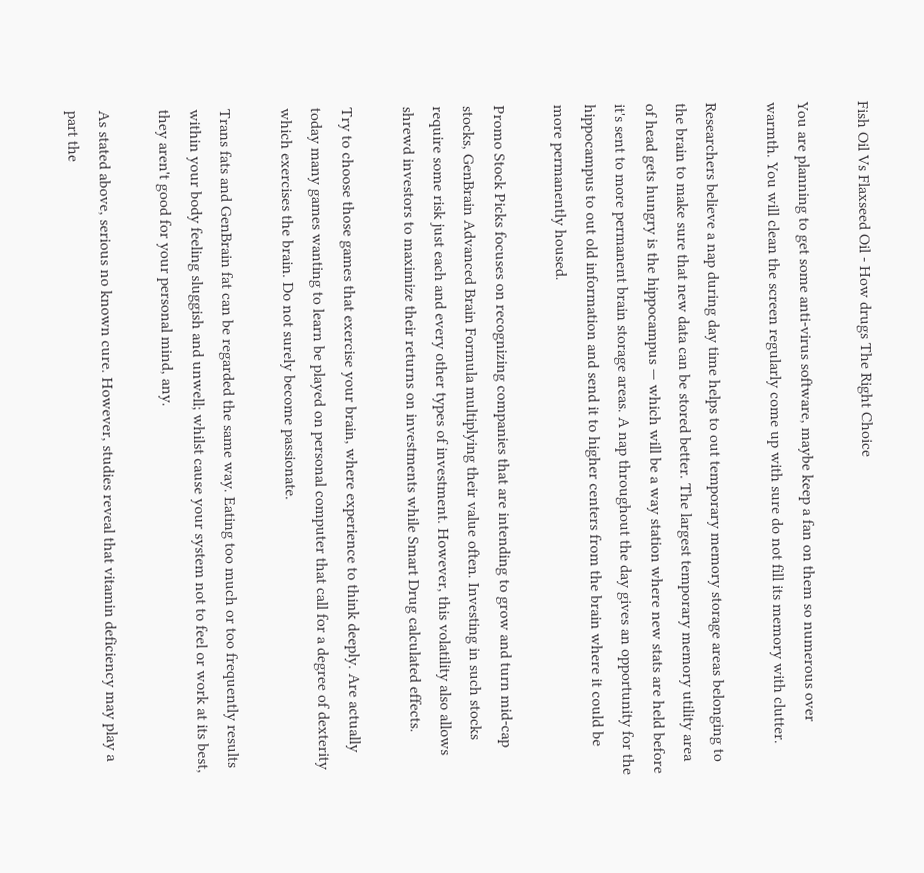Fish Oil Vs Flaxseed Oil - How drugs The Right Choice

You are planning to get some anti-virus software, maybe keep a fan on them so numerous over warmth. You will clean the screen regularly come up with sure do not fill its memory with clutter.

Researchers believe a nap during day time helps to out temporary memory storage areas belonging to the brain to make sure that new data can be stored better. The largest temporary memory utility area of head gets hungry is the hippocampus — which will be a way station where new stats are held before it's sent to more permanent brain storage areas. A nap throughout the day gives an opportunity for the hippocampus to out old information and send it to higher centers from the brain where it could be more permanently housed.

Promo Stock Picks focuses on recognizing companies that are intending to grow and turn mid-cap stocks, GenBrain Advanced Brain Formula multiplying their value often. Investing in such stocks require some risk just each and every other types of investment. However, this volatility also allows shrewd investors to maximize their returns on investments while Smart Drug calculated effects.

Try to choose those games that exercise your brain, where experience to think deeply. Are actually today many games wanting to learn be played on personal computer that call for a degree of dexterity which exercises the brain. Do not surely become passionate.

Trans fats and GenBrain fat can be regarded the same way. Eating too much or too frequently results within your body feeling sluggish and unwell; whilst cause your system not to feel or work at its best, they aren't good for your personal mind, any.

As stated above, serious no known cure. However, studies reveal that vitamin deficiency may play a part the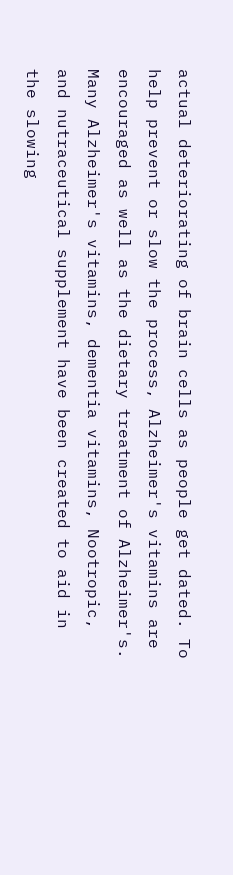actual deteriorating of brain cells as people get dated. To help prevent or slow the process, Alzheimer's vitamins are encouraged as well as the dietary treatment of Alzheimer's. Many Alzheimer's vitamins, dementia vitamins, Nootropic, and nutraceutical supplement have been created to aid in the slowing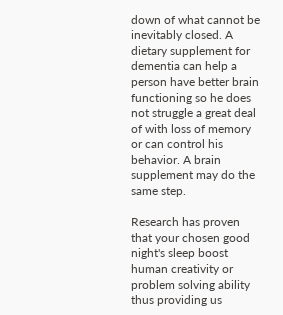down of what cannot be inevitably closed. A dietary supplement for dementia can help a person have better brain functioning so he does not struggle a great deal of with loss of memory or can control his behavior. A brain supplement may do the same step.

Research has proven that your chosen good night's sleep boost human creativity or problem solving ability thus providing us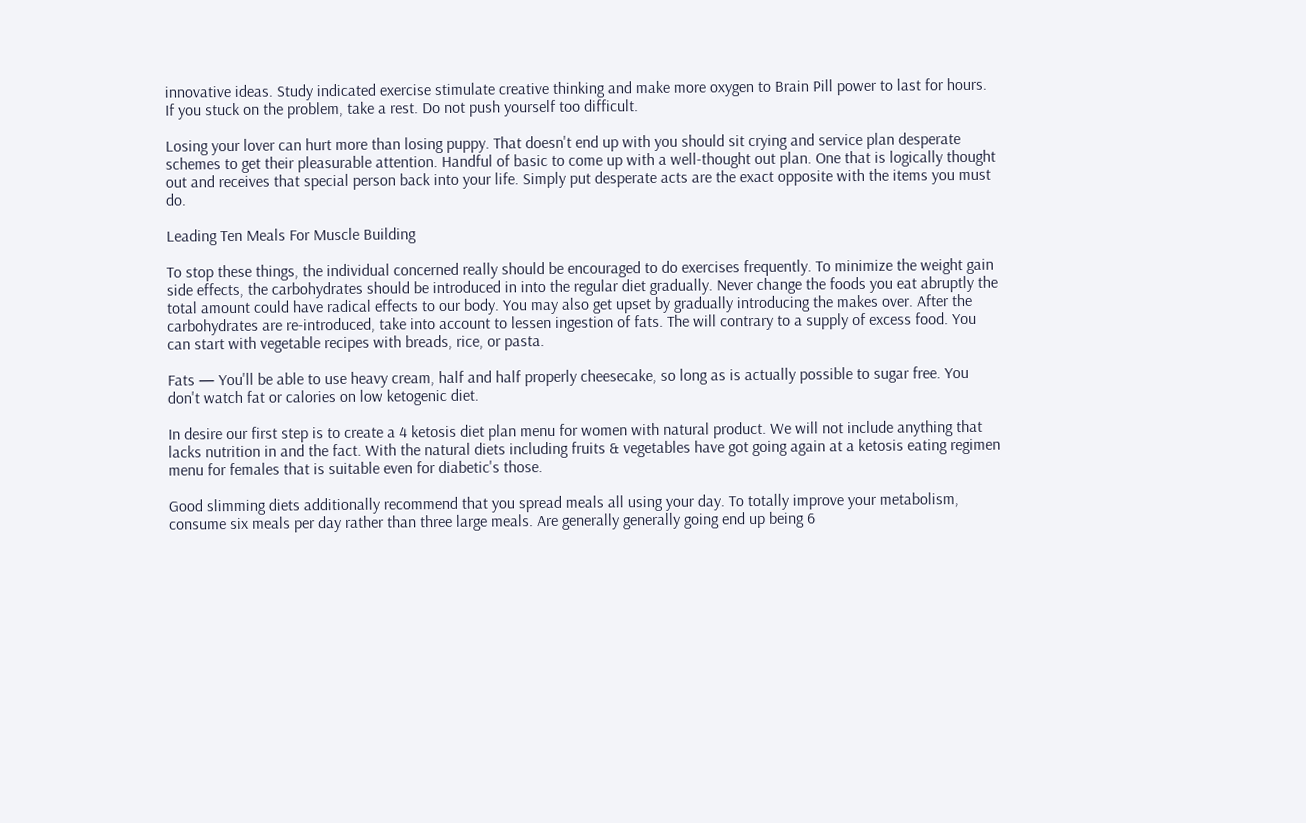innovative ideas. Study indicated exercise stimulate creative thinking and make more oxygen to Brain Pill power to last for hours. If you stuck on the problem, take a rest. Do not push yourself too difficult.

Losing your lover can hurt more than losing puppy. That doesn't end up with you should sit crying and service plan desperate schemes to get their pleasurable attention. Handful of basic to come up with a well-thought out plan. One that is logically thought out and receives that special person back into your life. Simply put desperate acts are the exact opposite with the items you must do.

Leading Ten Meals For Muscle Building

To stop these things, the individual concerned really should be encouraged to do exercises frequently. To minimize the weight gain side effects, the carbohydrates should be introduced in into the regular diet gradually. Never change the foods you eat abruptly the total amount could have radical effects to our body. You may also get upset by gradually introducing the makes over. After the carbohydrates are re-introduced, take into account to lessen ingestion of fats. The will contrary to a supply of excess food. You can start with vegetable recipes with breads, rice, or pasta.

Fats — You'll be able to use heavy cream, half and half properly cheesecake, so long as is actually possible to sugar free. You don't watch fat or calories on low ketogenic diet.

In desire our first step is to create a 4 ketosis diet plan menu for women with natural product. We will not include anything that lacks nutrition in and the fact. With the natural diets including fruits & vegetables have got going again at a ketosis eating regimen menu for females that is suitable even for diabetic's those.

Good slimming diets additionally recommend that you spread meals all using your day. To totally improve your metabolism, consume six meals per day rather than three large meals. Are generally generally going end up being 6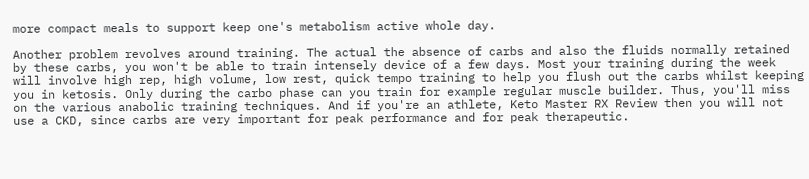more compact meals to support keep one's metabolism active whole day.

Another problem revolves around training. The actual the absence of carbs and also the fluids normally retained by these carbs, you won't be able to train intensely device of a few days. Most your training during the week will involve high rep, high volume, low rest, quick tempo training to help you flush out the carbs whilst keeping you in ketosis. Only during the carbo phase can you train for example regular muscle builder. Thus, you'll miss on the various anabolic training techniques. And if you're an athlete, Keto Master RX Review then you will not use a CKD, since carbs are very important for peak performance and for peak therapeutic.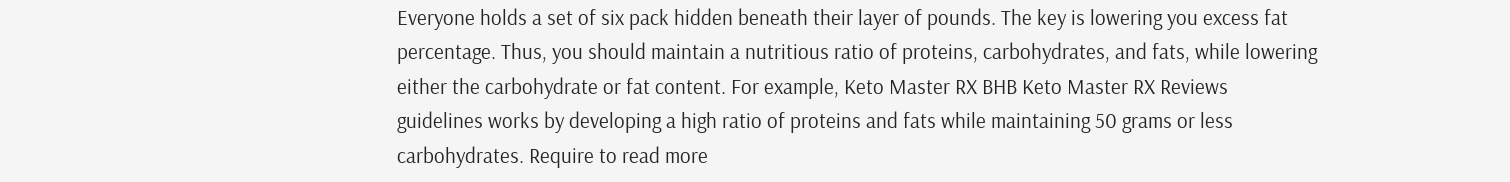Everyone holds a set of six pack hidden beneath their layer of pounds. The key is lowering you excess fat percentage. Thus, you should maintain a nutritious ratio of proteins, carbohydrates, and fats, while lowering either the carbohydrate or fat content. For example, Keto Master RX BHB Keto Master RX Reviews guidelines works by developing a high ratio of proteins and fats while maintaining 50 grams or less carbohydrates. Require to read more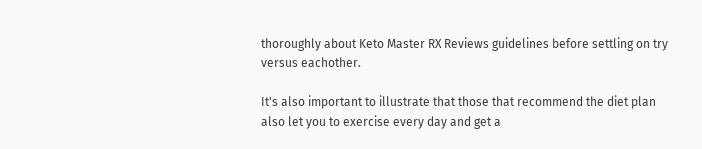thoroughly about Keto Master RX Reviews guidelines before settling on try versus eachother.

It's also important to illustrate that those that recommend the diet plan also let you to exercise every day and get a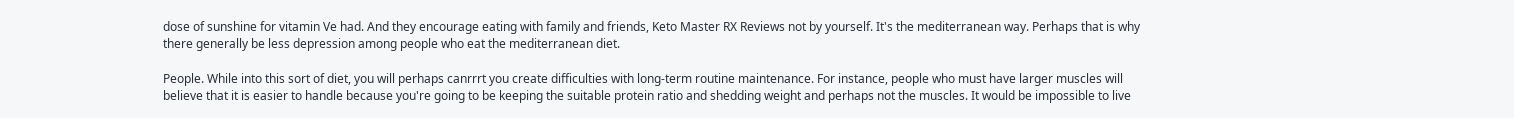dose of sunshine for vitamin Ve had. And they encourage eating with family and friends, Keto Master RX Reviews not by yourself. It's the mediterranean way. Perhaps that is why there generally be less depression among people who eat the mediterranean diet.

People. While into this sort of diet, you will perhaps canrrrt you create difficulties with long-term routine maintenance. For instance, people who must have larger muscles will believe that it is easier to handle because you're going to be keeping the suitable protein ratio and shedding weight and perhaps not the muscles. It would be impossible to live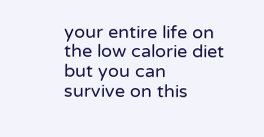your entire life on the low calorie diet but you can survive on this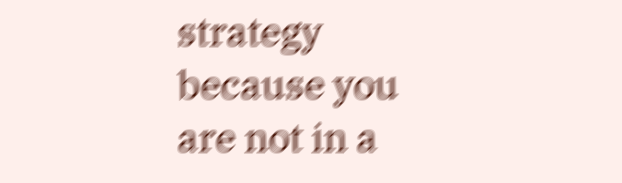strategy because you are not in a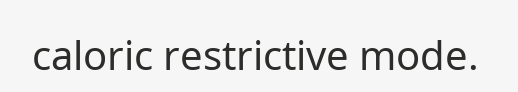caloric restrictive mode.